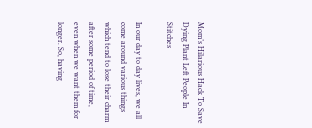Mom’s Hilarious Hack To Save Dying Plant Left People In Stitches

In our day to day lives, we all come around various things which tend to lose their charm after some period of time, even when we want them for longer. So, having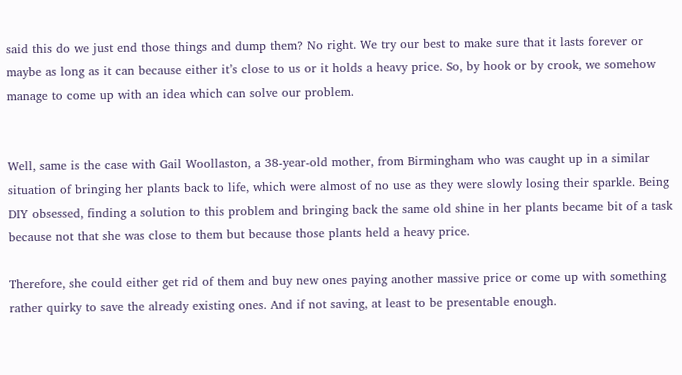said this do we just end those things and dump them? No right. We try our best to make sure that it lasts forever or maybe as long as it can because either it’s close to us or it holds a heavy price. So, by hook or by crook, we somehow manage to come up with an idea which can solve our problem.


Well, same is the case with Gail Woollaston, a 38-year-old mother, from Birmingham who was caught up in a similar situation of bringing her plants back to life, which were almost of no use as they were slowly losing their sparkle. Being DIY obsessed, finding a solution to this problem and bringing back the same old shine in her plants became bit of a task because not that she was close to them but because those plants held a heavy price.

Therefore, she could either get rid of them and buy new ones paying another massive price or come up with something rather quirky to save the already existing ones. And if not saving, at least to be presentable enough.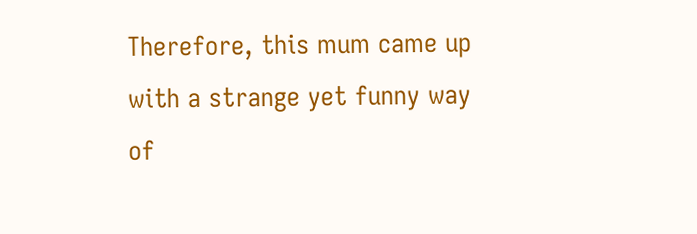Therefore, this mum came up with a strange yet funny way of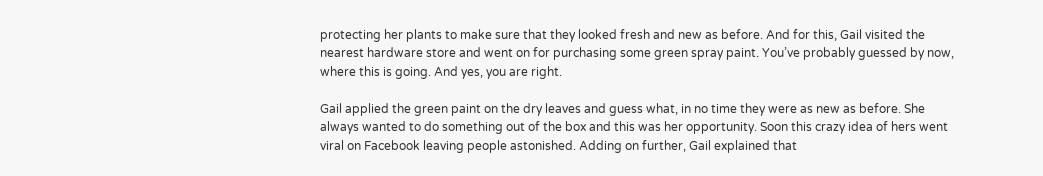protecting her plants to make sure that they looked fresh and new as before. And for this, Gail visited the nearest hardware store and went on for purchasing some green spray paint. You’ve probably guessed by now, where this is going. And yes, you are right.

Gail applied the green paint on the dry leaves and guess what, in no time they were as new as before. She always wanted to do something out of the box and this was her opportunity. Soon this crazy idea of hers went viral on Facebook leaving people astonished. Adding on further, Gail explained that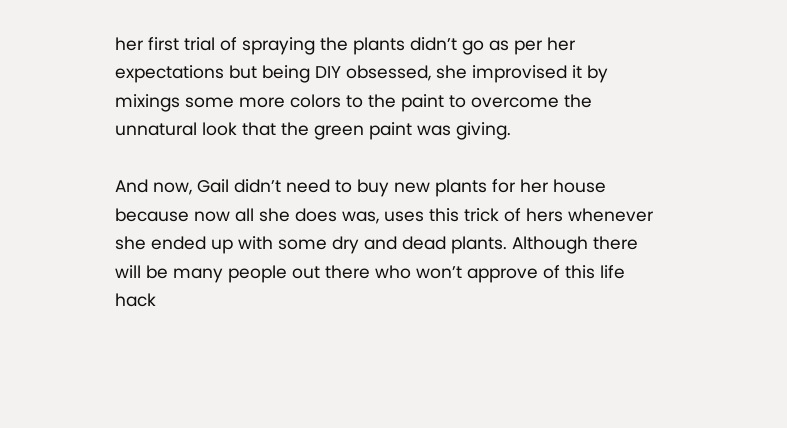her first trial of spraying the plants didn’t go as per her expectations but being DIY obsessed, she improvised it by mixings some more colors to the paint to overcome the unnatural look that the green paint was giving.

And now, Gail didn’t need to buy new plants for her house because now all she does was, uses this trick of hers whenever she ended up with some dry and dead plants. Although there will be many people out there who won’t approve of this life hack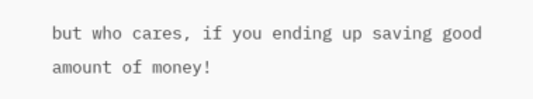but who cares, if you ending up saving good amount of money!